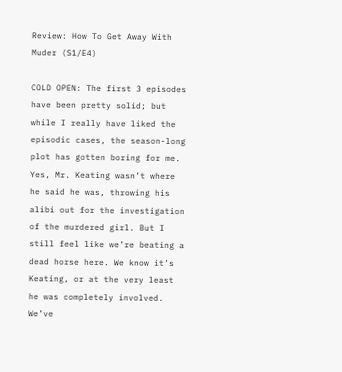Review: How To Get Away With Muder (S1/E4)

COLD OPEN: The first 3 episodes have been pretty solid; but while I really have liked the episodic cases, the season-long plot has gotten boring for me. Yes, Mr. Keating wasn’t where he said he was, throwing his alibi out for the investigation of the murdered girl. But I still feel like we’re beating a dead horse here. We know it’s Keating, or at the very least he was completely involved. We’ve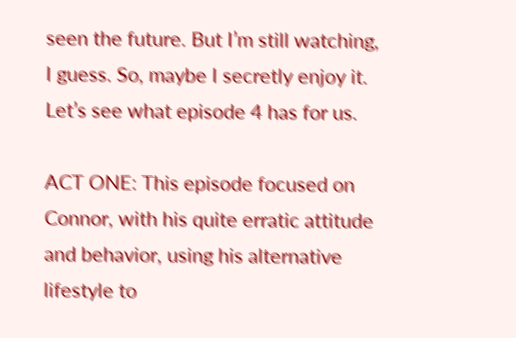seen the future. But I’m still watching, I guess. So, maybe I secretly enjoy it. Let’s see what episode 4 has for us.

ACT ONE: This episode focused on Connor, with his quite erratic attitude and behavior, using his alternative lifestyle to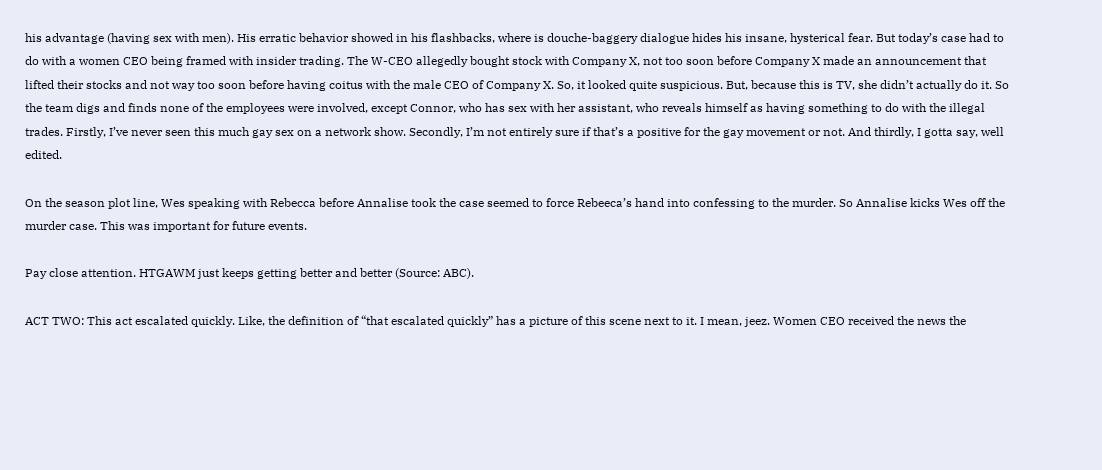his advantage (having sex with men). His erratic behavior showed in his flashbacks, where is douche-baggery dialogue hides his insane, hysterical fear. But today’s case had to do with a women CEO being framed with insider trading. The W-CEO allegedly bought stock with Company X, not too soon before Company X made an announcement that lifted their stocks and not way too soon before having coitus with the male CEO of Company X. So, it looked quite suspicious. But, because this is TV, she didn’t actually do it. So the team digs and finds none of the employees were involved, except Connor, who has sex with her assistant, who reveals himself as having something to do with the illegal trades. Firstly, I’ve never seen this much gay sex on a network show. Secondly, I’m not entirely sure if that’s a positive for the gay movement or not. And thirdly, I gotta say, well edited.

On the season plot line, Wes speaking with Rebecca before Annalise took the case seemed to force Rebeeca’s hand into confessing to the murder. So Annalise kicks Wes off the murder case. This was important for future events.

Pay close attention. HTGAWM just keeps getting better and better (Source: ABC).

ACT TWO: This act escalated quickly. Like, the definition of “that escalated quickly” has a picture of this scene next to it. I mean, jeez. Women CEO received the news the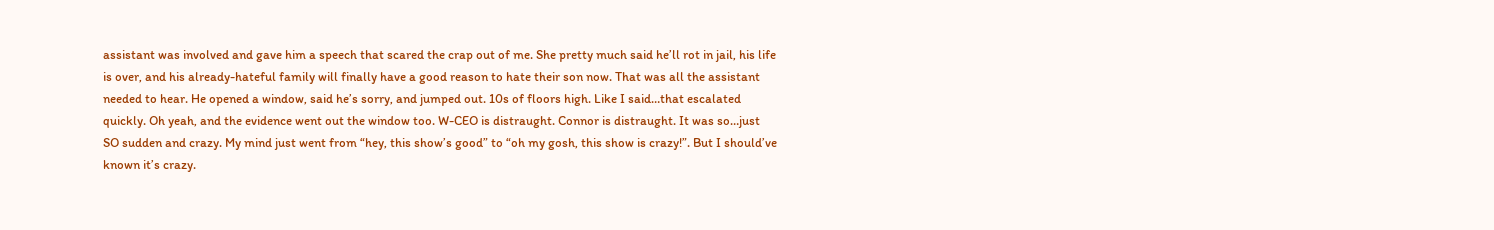assistant was involved and gave him a speech that scared the crap out of me. She pretty much said he’ll rot in jail, his life is over, and his already-hateful family will finally have a good reason to hate their son now. That was all the assistant needed to hear. He opened a window, said he’s sorry, and jumped out. 10s of floors high. Like I said…that escalated quickly. Oh yeah, and the evidence went out the window too. W-CEO is distraught. Connor is distraught. It was so…just SO sudden and crazy. My mind just went from “hey, this show’s good” to “oh my gosh, this show is crazy!”. But I should’ve known it’s crazy.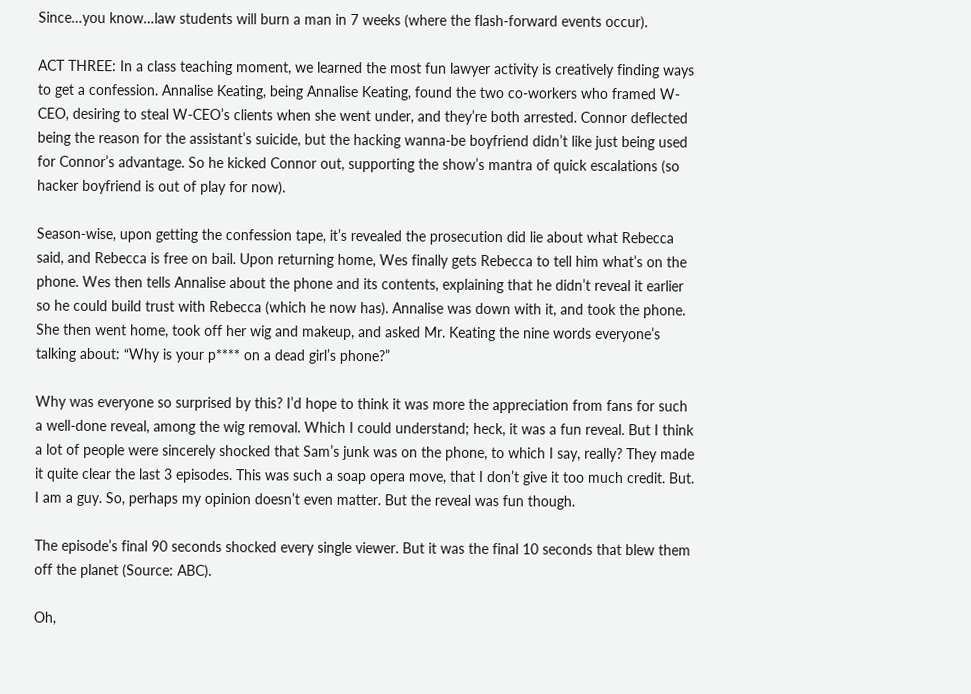Since…you know…law students will burn a man in 7 weeks (where the flash-forward events occur).

ACT THREE: In a class teaching moment, we learned the most fun lawyer activity is creatively finding ways to get a confession. Annalise Keating, being Annalise Keating, found the two co-workers who framed W-CEO, desiring to steal W-CEO’s clients when she went under, and they’re both arrested. Connor deflected being the reason for the assistant’s suicide, but the hacking wanna-be boyfriend didn’t like just being used for Connor’s advantage. So he kicked Connor out, supporting the show’s mantra of quick escalations (so hacker boyfriend is out of play for now).

Season-wise, upon getting the confession tape, it’s revealed the prosecution did lie about what Rebecca said, and Rebecca is free on bail. Upon returning home, Wes finally gets Rebecca to tell him what’s on the phone. Wes then tells Annalise about the phone and its contents, explaining that he didn’t reveal it earlier so he could build trust with Rebecca (which he now has). Annalise was down with it, and took the phone. She then went home, took off her wig and makeup, and asked Mr. Keating the nine words everyone’s talking about: “Why is your p**** on a dead girl’s phone?”

Why was everyone so surprised by this? I’d hope to think it was more the appreciation from fans for such a well-done reveal, among the wig removal. Which I could understand; heck, it was a fun reveal. But I think a lot of people were sincerely shocked that Sam’s junk was on the phone, to which I say, really? They made it quite clear the last 3 episodes. This was such a soap opera move, that I don’t give it too much credit. But. I am a guy. So, perhaps my opinion doesn’t even matter. But the reveal was fun though.

The episode’s final 90 seconds shocked every single viewer. But it was the final 10 seconds that blew them off the planet (Source: ABC).

Oh,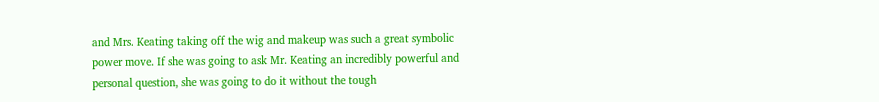and Mrs. Keating taking off the wig and makeup was such a great symbolic power move. If she was going to ask Mr. Keating an incredibly powerful and personal question, she was going to do it without the tough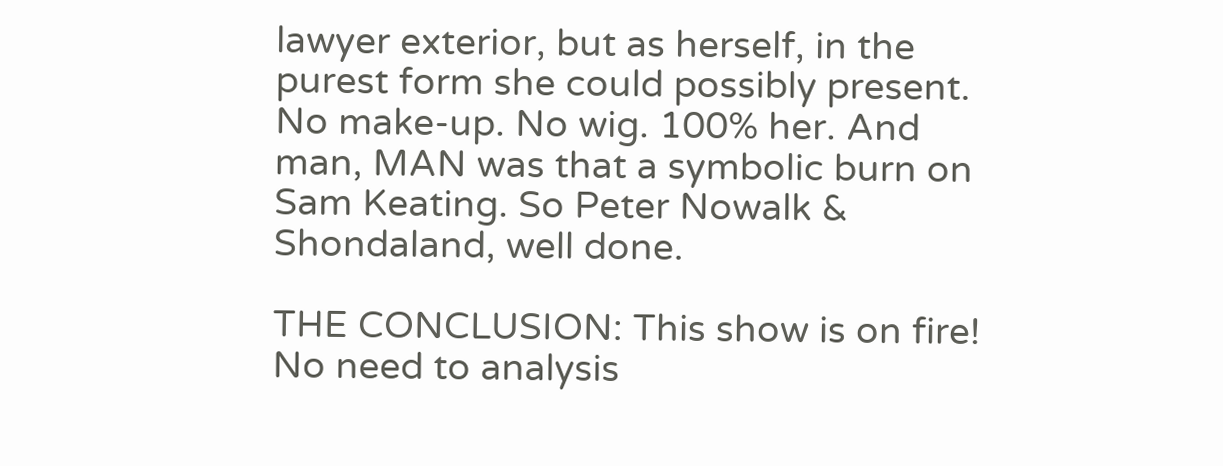lawyer exterior, but as herself, in the purest form she could possibly present. No make-up. No wig. 100% her. And man, MAN was that a symbolic burn on Sam Keating. So Peter Nowalk & Shondaland, well done.

THE CONCLUSION: This show is on fire! No need to analysis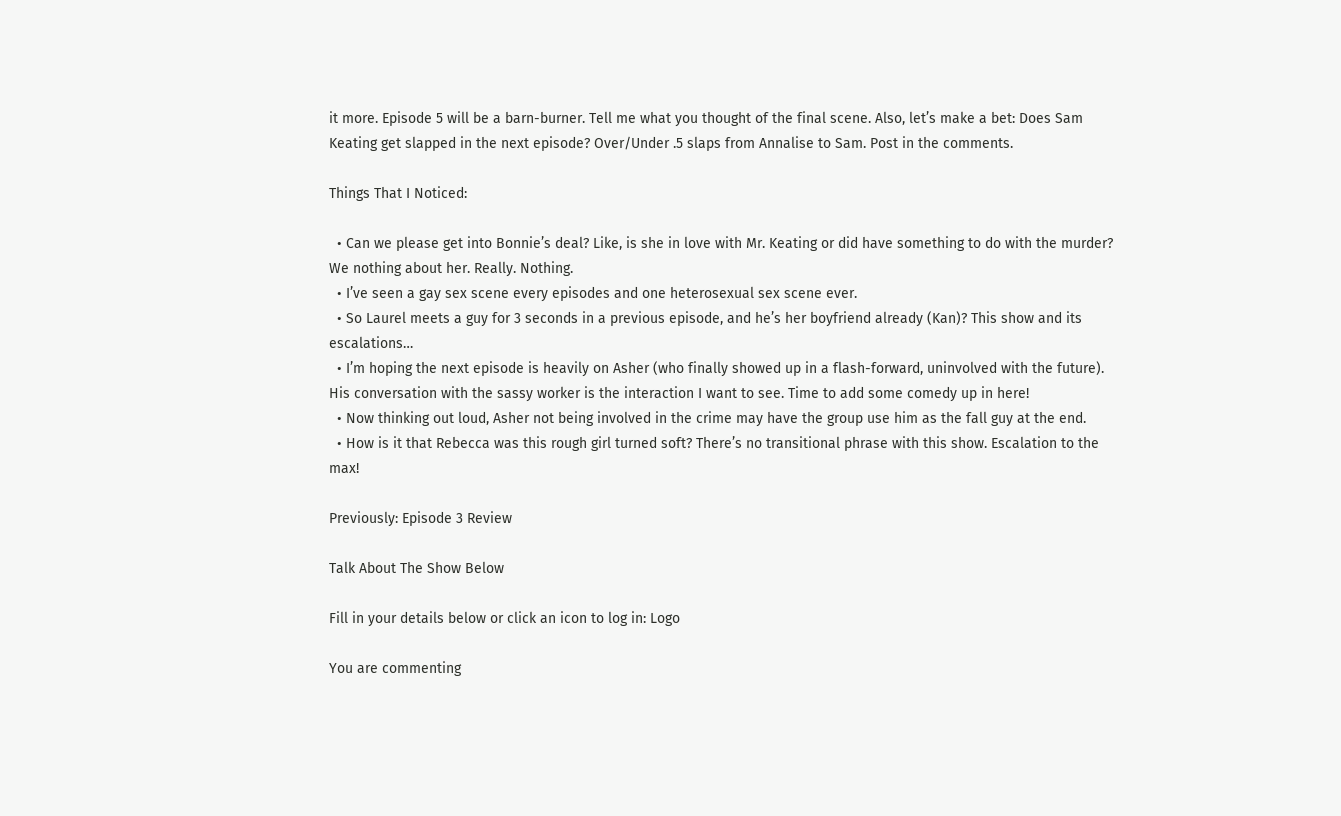it more. Episode 5 will be a barn-burner. Tell me what you thought of the final scene. Also, let’s make a bet: Does Sam Keating get slapped in the next episode? Over/Under .5 slaps from Annalise to Sam. Post in the comments.

Things That I Noticed:

  • Can we please get into Bonnie’s deal? Like, is she in love with Mr. Keating or did have something to do with the murder? We nothing about her. Really. Nothing.
  • I’ve seen a gay sex scene every episodes and one heterosexual sex scene ever.
  • So Laurel meets a guy for 3 seconds in a previous episode, and he’s her boyfriend already (Kan)? This show and its escalations…
  • I’m hoping the next episode is heavily on Asher (who finally showed up in a flash-forward, uninvolved with the future). His conversation with the sassy worker is the interaction I want to see. Time to add some comedy up in here!
  • Now thinking out loud, Asher not being involved in the crime may have the group use him as the fall guy at the end.
  • How is it that Rebecca was this rough girl turned soft? There’s no transitional phrase with this show. Escalation to the max!

Previously: Episode 3 Review

Talk About The Show Below

Fill in your details below or click an icon to log in: Logo

You are commenting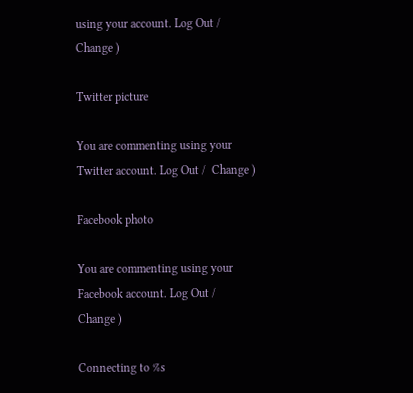using your account. Log Out /  Change )

Twitter picture

You are commenting using your Twitter account. Log Out /  Change )

Facebook photo

You are commenting using your Facebook account. Log Out /  Change )

Connecting to %s